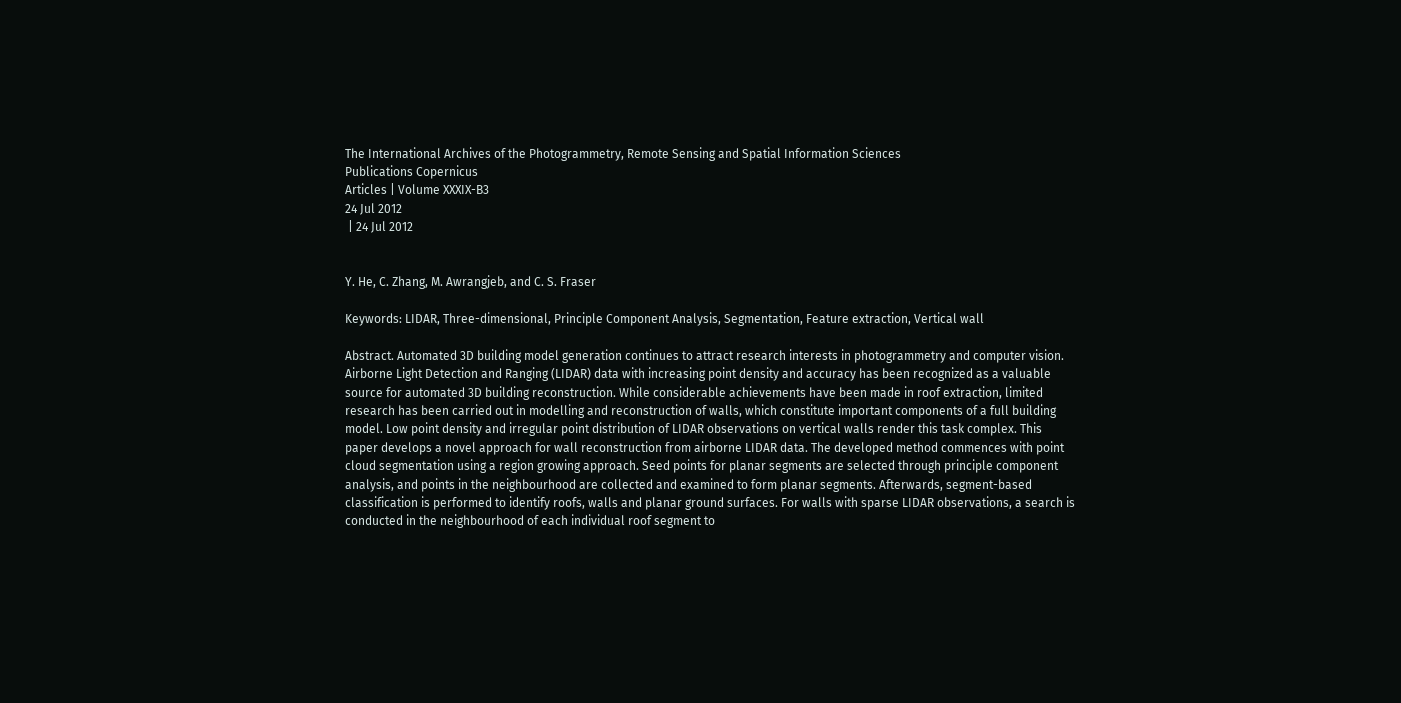The International Archives of the Photogrammetry, Remote Sensing and Spatial Information Sciences
Publications Copernicus
Articles | Volume XXXIX-B3
24 Jul 2012
 | 24 Jul 2012


Y. He, C. Zhang, M. Awrangjeb, and C. S. Fraser

Keywords: LIDAR, Three-dimensional, Principle Component Analysis, Segmentation, Feature extraction, Vertical wall

Abstract. Automated 3D building model generation continues to attract research interests in photogrammetry and computer vision. Airborne Light Detection and Ranging (LIDAR) data with increasing point density and accuracy has been recognized as a valuable source for automated 3D building reconstruction. While considerable achievements have been made in roof extraction, limited research has been carried out in modelling and reconstruction of walls, which constitute important components of a full building model. Low point density and irregular point distribution of LIDAR observations on vertical walls render this task complex. This paper develops a novel approach for wall reconstruction from airborne LIDAR data. The developed method commences with point cloud segmentation using a region growing approach. Seed points for planar segments are selected through principle component analysis, and points in the neighbourhood are collected and examined to form planar segments. Afterwards, segment-based classification is performed to identify roofs, walls and planar ground surfaces. For walls with sparse LIDAR observations, a search is conducted in the neighbourhood of each individual roof segment to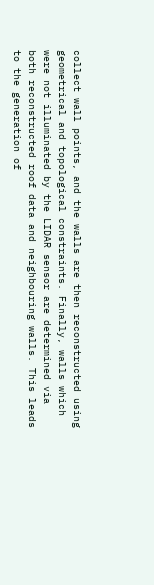collect wall points, and the walls are then reconstructed using geometrical and topological constraints. Finally, walls which were not illuminated by the LIDAR sensor are determined via both reconstructed roof data and neighbouring walls. This leads to the generation of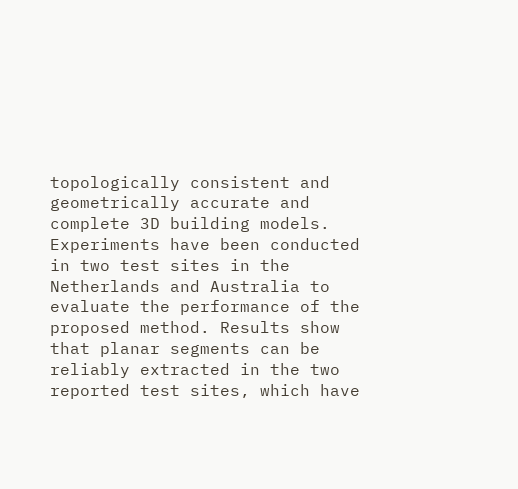topologically consistent and geometrically accurate and complete 3D building models. Experiments have been conducted in two test sites in the Netherlands and Australia to evaluate the performance of the proposed method. Results show that planar segments can be reliably extracted in the two reported test sites, which have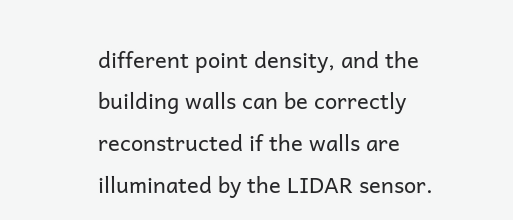different point density, and the building walls can be correctly reconstructed if the walls are illuminated by the LIDAR sensor.